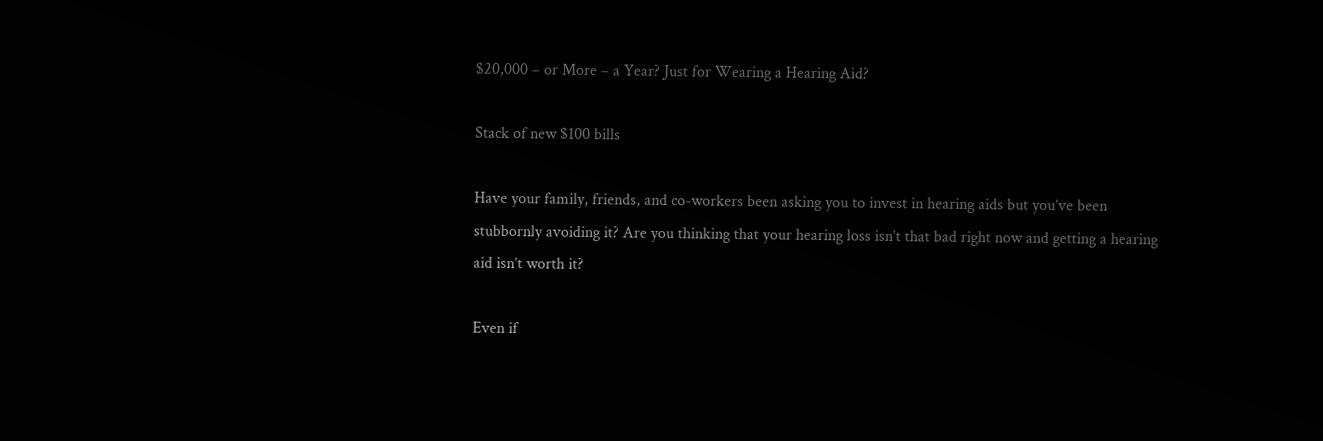$20,000 – or More – a Year? Just for Wearing a Hearing Aid?

Stack of new $100 bills

Have your family, friends, and co-workers been asking you to invest in hearing aids but you’ve been stubbornly avoiding it? Are you thinking that your hearing loss isn’t that bad right now and getting a hearing aid isn’t worth it?

Even if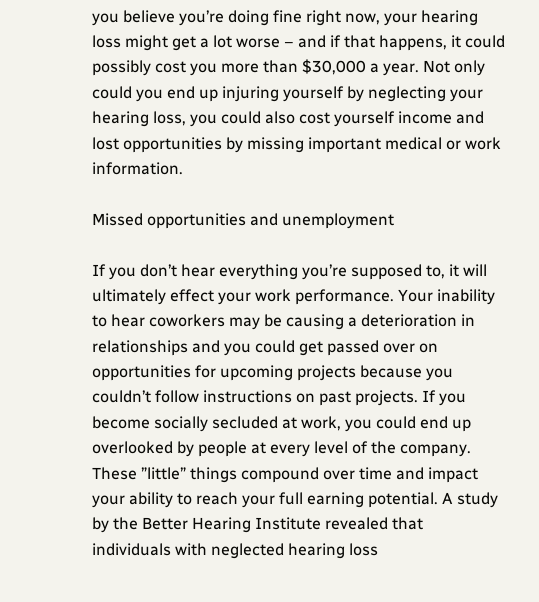you believe you’re doing fine right now, your hearing loss might get a lot worse – and if that happens, it could possibly cost you more than $30,000 a year. Not only could you end up injuring yourself by neglecting your hearing loss, you could also cost yourself income and lost opportunities by missing important medical or work information.

Missed opportunities and unemployment

If you don’t hear everything you’re supposed to, it will ultimately effect your work performance. Your inability to hear coworkers may be causing a deterioration in relationships and you could get passed over on opportunities for upcoming projects because you couldn’t follow instructions on past projects. If you become socially secluded at work, you could end up overlooked by people at every level of the company. These ”little” things compound over time and impact your ability to reach your full earning potential. A study by the Better Hearing Institute revealed that individuals with neglected hearing loss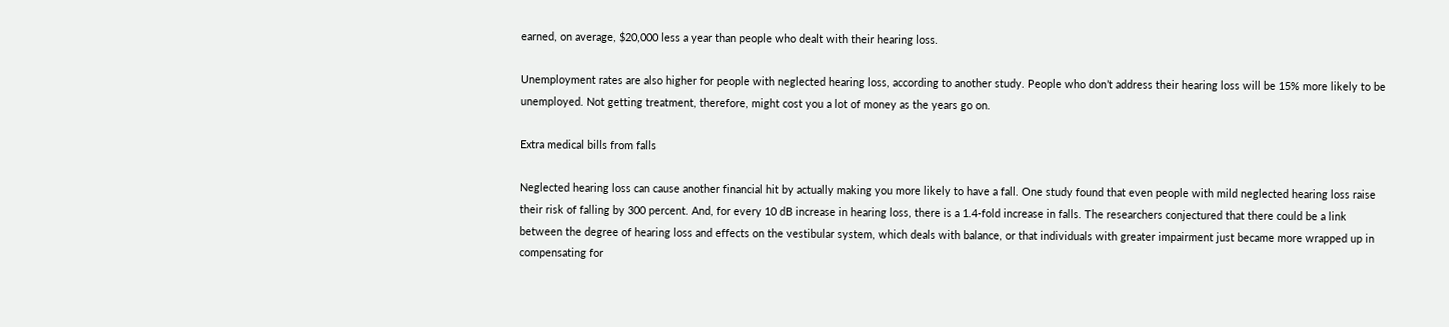earned, on average, $20,000 less a year than people who dealt with their hearing loss.

Unemployment rates are also higher for people with neglected hearing loss, according to another study. People who don’t address their hearing loss will be 15% more likely to be unemployed. Not getting treatment, therefore, might cost you a lot of money as the years go on.

Extra medical bills from falls

Neglected hearing loss can cause another financial hit by actually making you more likely to have a fall. One study found that even people with mild neglected hearing loss raise their risk of falling by 300 percent. And, for every 10 dB increase in hearing loss, there is a 1.4-fold increase in falls. The researchers conjectured that there could be a link between the degree of hearing loss and effects on the vestibular system, which deals with balance, or that individuals with greater impairment just became more wrapped up in compensating for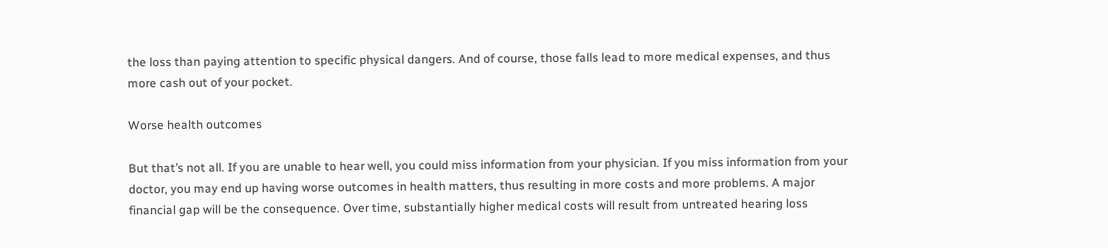the loss than paying attention to specific physical dangers. And of course, those falls lead to more medical expenses, and thus more cash out of your pocket.

Worse health outcomes

But that’s not all. If you are unable to hear well, you could miss information from your physician. If you miss information from your doctor, you may end up having worse outcomes in health matters, thus resulting in more costs and more problems. A major financial gap will be the consequence. Over time, substantially higher medical costs will result from untreated hearing loss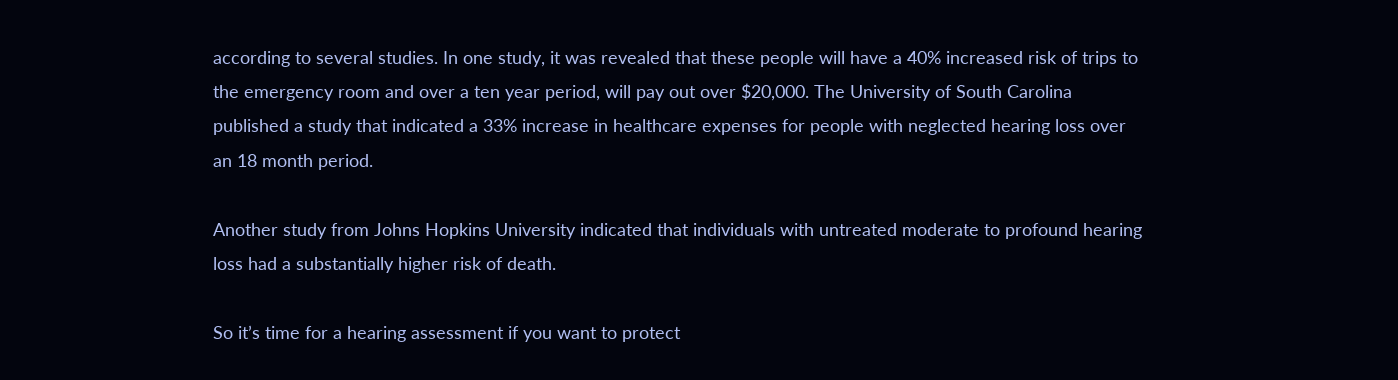according to several studies. In one study, it was revealed that these people will have a 40% increased risk of trips to the emergency room and over a ten year period, will pay out over $20,000. The University of South Carolina published a study that indicated a 33% increase in healthcare expenses for people with neglected hearing loss over an 18 month period.

Another study from Johns Hopkins University indicated that individuals with untreated moderate to profound hearing loss had a substantially higher risk of death.

So it’s time for a hearing assessment if you want to protect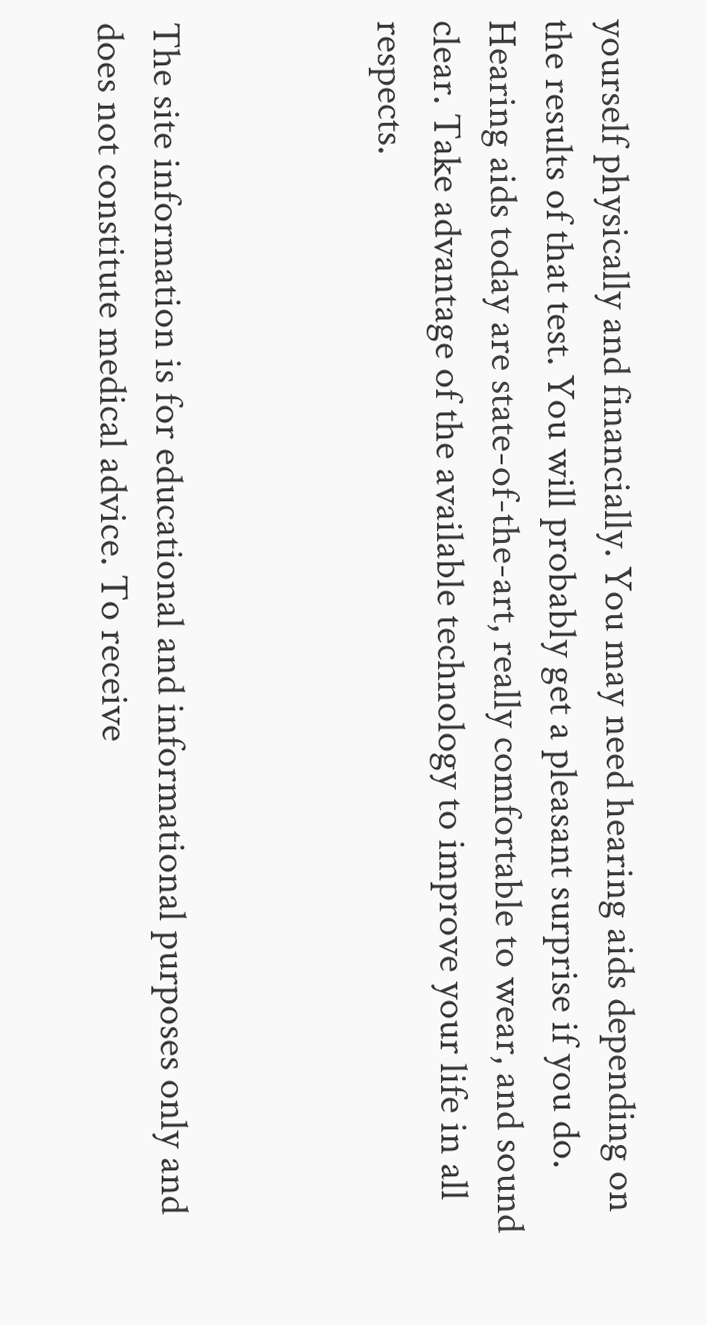yourself physically and financially. You may need hearing aids depending on the results of that test. You will probably get a pleasant surprise if you do. Hearing aids today are state-of-the-art, really comfortable to wear, and sound clear. Take advantage of the available technology to improve your life in all respects.



The site information is for educational and informational purposes only and does not constitute medical advice. To receive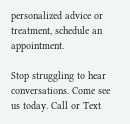personalized advice or treatment, schedule an appointment.

Stop struggling to hear conversations. Come see us today. Call or Text